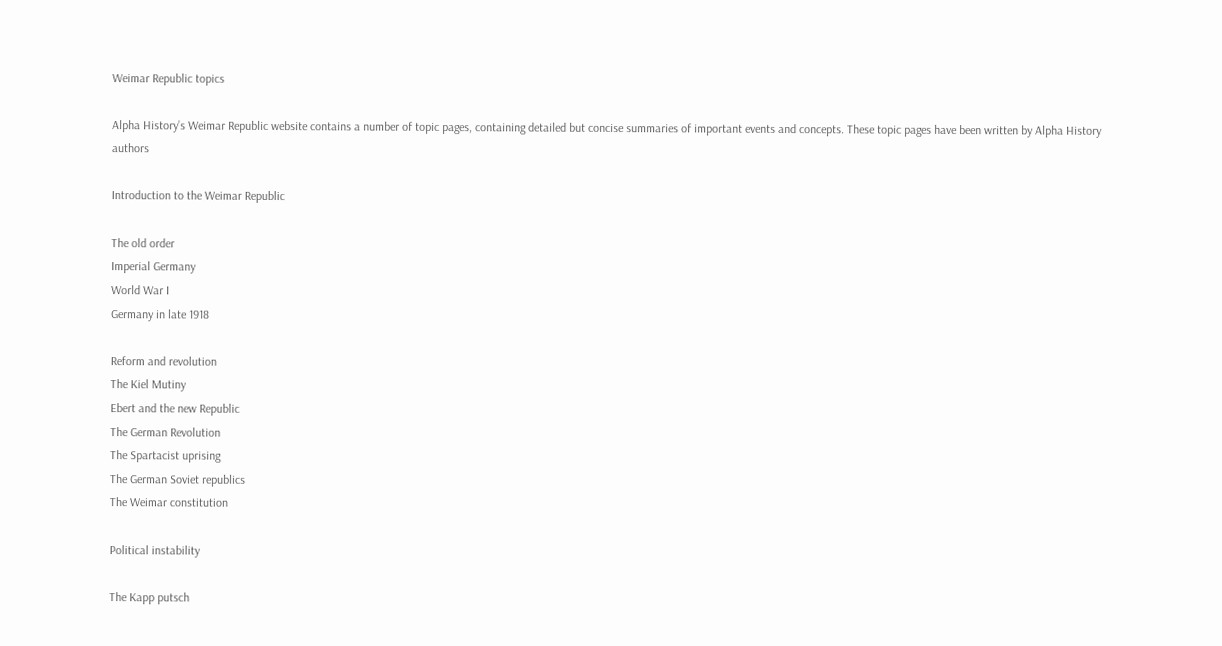Weimar Republic topics

Alpha History’s Weimar Republic website contains a number of topic pages, containing detailed but concise summaries of important events and concepts. These topic pages have been written by Alpha History authors

Introduction to the Weimar Republic

The old order
Imperial Germany
World War I
Germany in late 1918

Reform and revolution
The Kiel Mutiny
Ebert and the new Republic
The German Revolution
The Spartacist uprising
The German Soviet republics
The Weimar constitution

Political instability

The Kapp putsch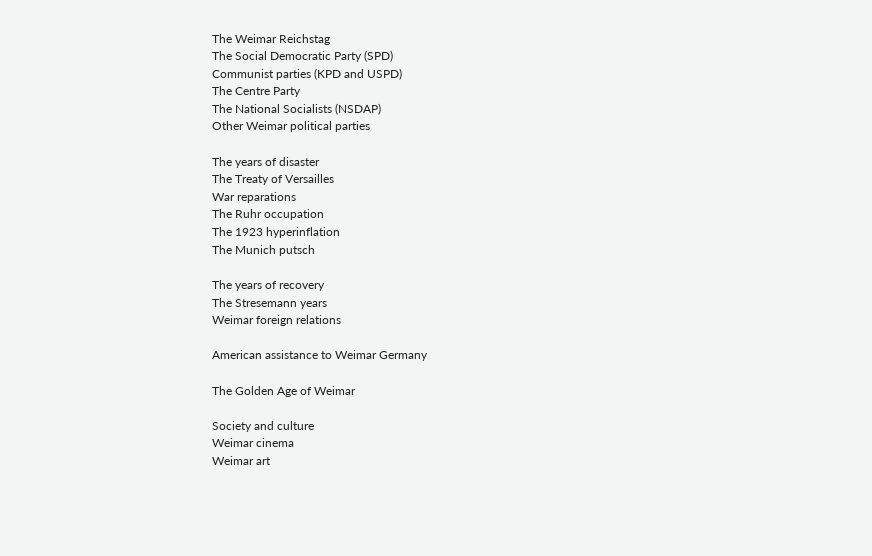The Weimar Reichstag
The Social Democratic Party (SPD)
Communist parties (KPD and USPD)
The Centre Party
The National Socialists (NSDAP)
Other Weimar political parties

The years of disaster
The Treaty of Versailles
War reparations
The Ruhr occupation
The 1923 hyperinflation
The Munich putsch

The years of recovery
The Stresemann years
Weimar foreign relations

American assistance to Weimar Germany

The Golden Age of Weimar

Society and culture
Weimar cinema
Weimar art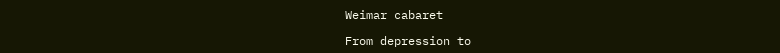Weimar cabaret

From depression to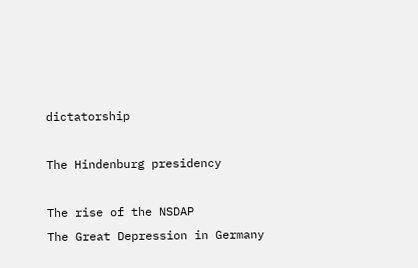dictatorship

The Hindenburg presidency

The rise of the NSDAP
The Great Depression in Germany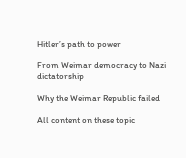Hitler’s path to power

From Weimar democracy to Nazi dictatorship

Why the Weimar Republic failed

All content on these topic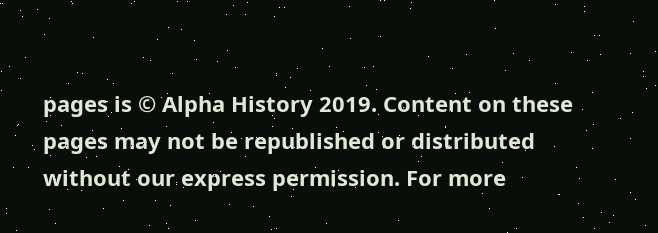pages is © Alpha History 2019. Content on these pages may not be republished or distributed without our express permission. For more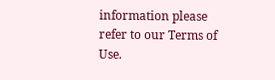information please refer to our Terms of Use.